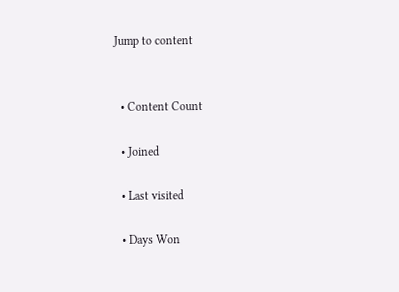Jump to content


  • Content Count

  • Joined

  • Last visited

  • Days Won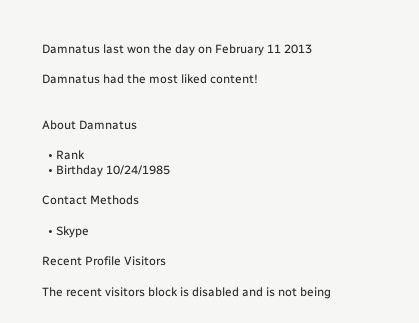Damnatus last won the day on February 11 2013

Damnatus had the most liked content!


About Damnatus

  • Rank
  • Birthday 10/24/1985

Contact Methods

  • Skype

Recent Profile Visitors

The recent visitors block is disabled and is not being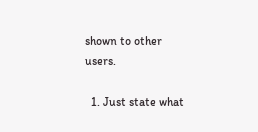shown to other users.

  1. Just state what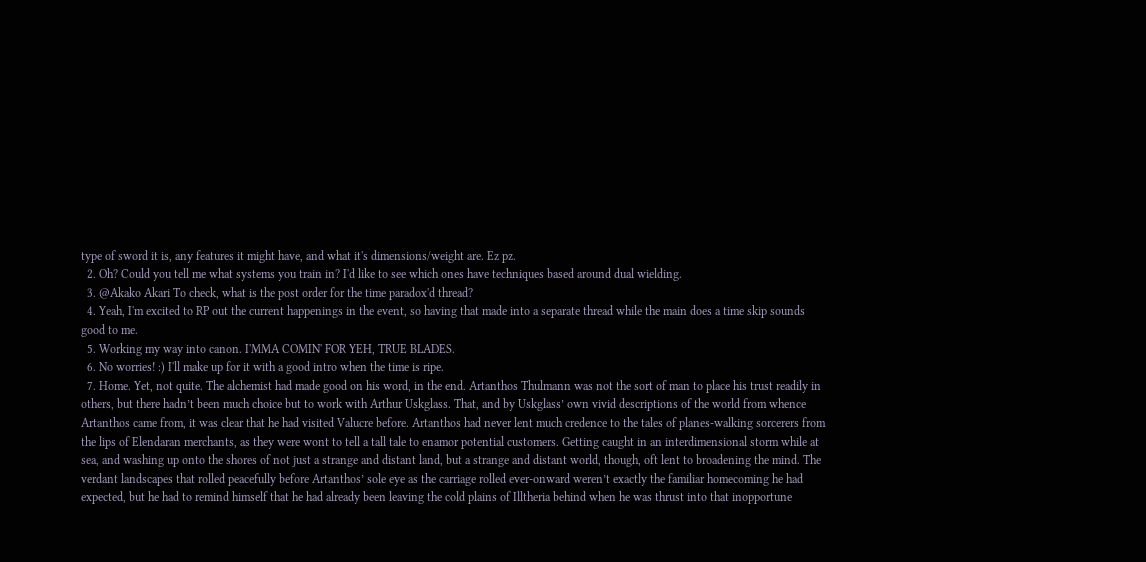type of sword it is, any features it might have, and what it's dimensions/weight are. Ez pz.
  2. Oh? Could you tell me what systems you train in? I'd like to see which ones have techniques based around dual wielding.
  3. @Akako Akari To check, what is the post order for the time paradox'd thread?
  4. Yeah, I'm excited to RP out the current happenings in the event, so having that made into a separate thread while the main does a time skip sounds good to me.
  5. Working my way into canon. I'MMA COMIN' FOR YEH, TRUE BLADES.
  6. No worries! :) I'll make up for it with a good intro when the time is ripe.
  7. Home. Yet, not quite. The alchemist had made good on his word, in the end. Artanthos Thulmann was not the sort of man to place his trust readily in others, but there hadn’t been much choice but to work with Arthur Uskglass. That, and by Uskglass’ own vivid descriptions of the world from whence Artanthos came from, it was clear that he had visited Valucre before. Artanthos had never lent much credence to the tales of planes-walking sorcerers from the lips of Elendaran merchants, as they were wont to tell a tall tale to enamor potential customers. Getting caught in an interdimensional storm while at sea, and washing up onto the shores of not just a strange and distant land, but a strange and distant world, though, oft lent to broadening the mind. The verdant landscapes that rolled peacefully before Artanthos’ sole eye as the carriage rolled ever-onward weren’t exactly the familiar homecoming he had expected, but he had to remind himself that he had already been leaving the cold plains of Illtheria behind when he was thrust into that inopportune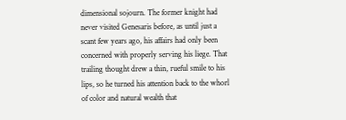dimensional sojourn. The former knight had never visited Genesaris before, as until just a scant few years ago, his affairs had only been concerned with properly serving his liege. That trailing thought drew a thin, rueful smile to his lips, so he turned his attention back to the whorl of color and natural wealth that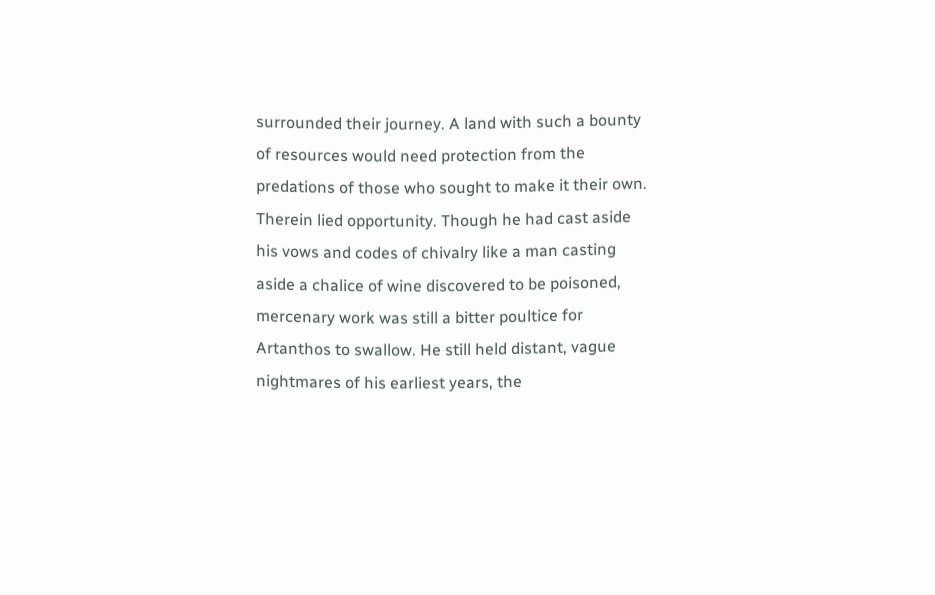surrounded their journey. A land with such a bounty of resources would need protection from the predations of those who sought to make it their own. Therein lied opportunity. Though he had cast aside his vows and codes of chivalry like a man casting aside a chalice of wine discovered to be poisoned, mercenary work was still a bitter poultice for Artanthos to swallow. He still held distant, vague nightmares of his earliest years, the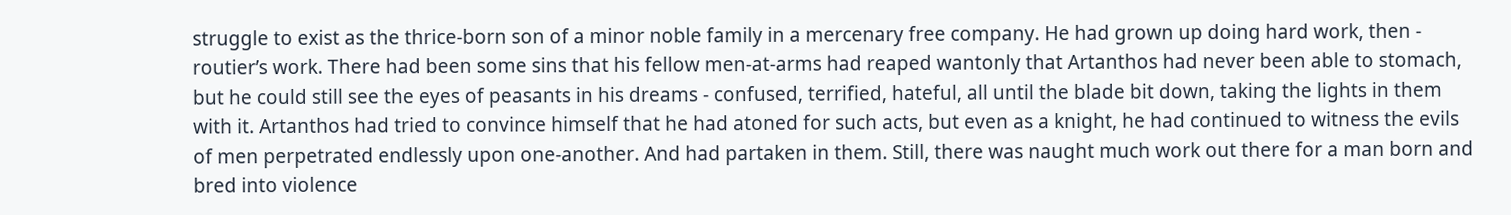struggle to exist as the thrice-born son of a minor noble family in a mercenary free company. He had grown up doing hard work, then - routier’s work. There had been some sins that his fellow men-at-arms had reaped wantonly that Artanthos had never been able to stomach, but he could still see the eyes of peasants in his dreams - confused, terrified, hateful, all until the blade bit down, taking the lights in them with it. Artanthos had tried to convince himself that he had atoned for such acts, but even as a knight, he had continued to witness the evils of men perpetrated endlessly upon one-another. And had partaken in them. Still, there was naught much work out there for a man born and bred into violence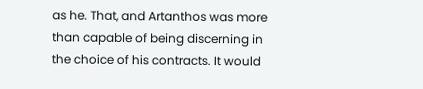as he. That, and Artanthos was more than capable of being discerning in the choice of his contracts. It would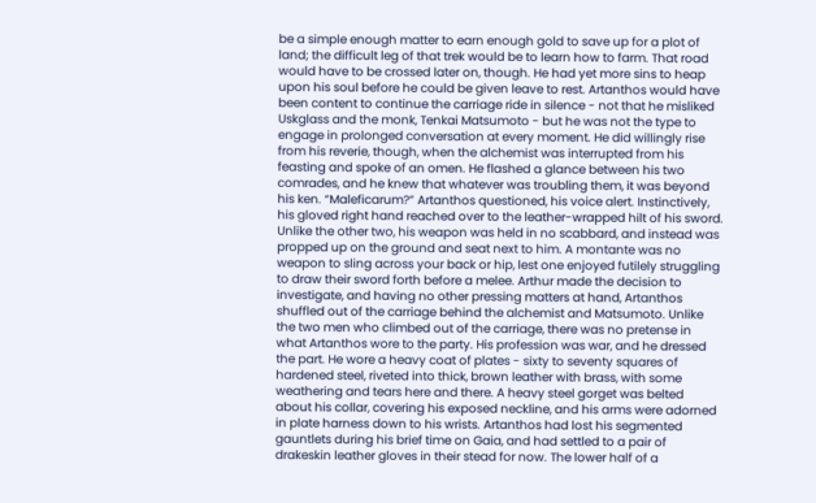be a simple enough matter to earn enough gold to save up for a plot of land; the difficult leg of that trek would be to learn how to farm. That road would have to be crossed later on, though. He had yet more sins to heap upon his soul before he could be given leave to rest. Artanthos would have been content to continue the carriage ride in silence - not that he misliked Uskglass and the monk, Tenkai Matsumoto - but he was not the type to engage in prolonged conversation at every moment. He did willingly rise from his reverie, though, when the alchemist was interrupted from his feasting and spoke of an omen. He flashed a glance between his two comrades, and he knew that whatever was troubling them, it was beyond his ken. “Maleficarum?” Artanthos questioned, his voice alert. Instinctively, his gloved right hand reached over to the leather-wrapped hilt of his sword. Unlike the other two, his weapon was held in no scabbard, and instead was propped up on the ground and seat next to him. A montante was no weapon to sling across your back or hip, lest one enjoyed futilely struggling to draw their sword forth before a melee. Arthur made the decision to investigate, and having no other pressing matters at hand, Artanthos shuffled out of the carriage behind the alchemist and Matsumoto. Unlike the two men who climbed out of the carriage, there was no pretense in what Artanthos wore to the party. His profession was war, and he dressed the part. He wore a heavy coat of plates - sixty to seventy squares of hardened steel, riveted into thick, brown leather with brass, with some weathering and tears here and there. A heavy steel gorget was belted about his collar, covering his exposed neckline, and his arms were adorned in plate harness down to his wrists. Artanthos had lost his segmented gauntlets during his brief time on Gaia, and had settled to a pair of drakeskin leather gloves in their stead for now. The lower half of a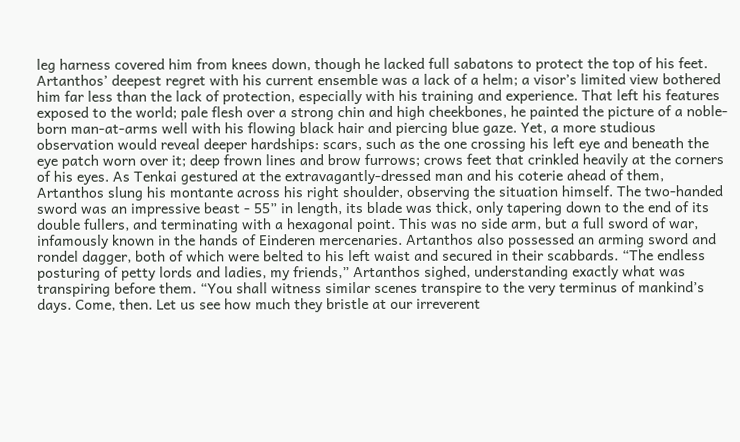leg harness covered him from knees down, though he lacked full sabatons to protect the top of his feet. Artanthos’ deepest regret with his current ensemble was a lack of a helm; a visor’s limited view bothered him far less than the lack of protection, especially with his training and experience. That left his features exposed to the world; pale flesh over a strong chin and high cheekbones, he painted the picture of a noble-born man-at-arms well with his flowing black hair and piercing blue gaze. Yet, a more studious observation would reveal deeper hardships: scars, such as the one crossing his left eye and beneath the eye patch worn over it; deep frown lines and brow furrows; crows feet that crinkled heavily at the corners of his eyes. As Tenkai gestured at the extravagantly-dressed man and his coterie ahead of them, Artanthos slung his montante across his right shoulder, observing the situation himself. The two-handed sword was an impressive beast - 55” in length, its blade was thick, only tapering down to the end of its double fullers, and terminating with a hexagonal point. This was no side arm, but a full sword of war, infamously known in the hands of Einderen mercenaries. Artanthos also possessed an arming sword and rondel dagger, both of which were belted to his left waist and secured in their scabbards. “The endless posturing of petty lords and ladies, my friends,” Artanthos sighed, understanding exactly what was transpiring before them. “You shall witness similar scenes transpire to the very terminus of mankind’s days. Come, then. Let us see how much they bristle at our irreverent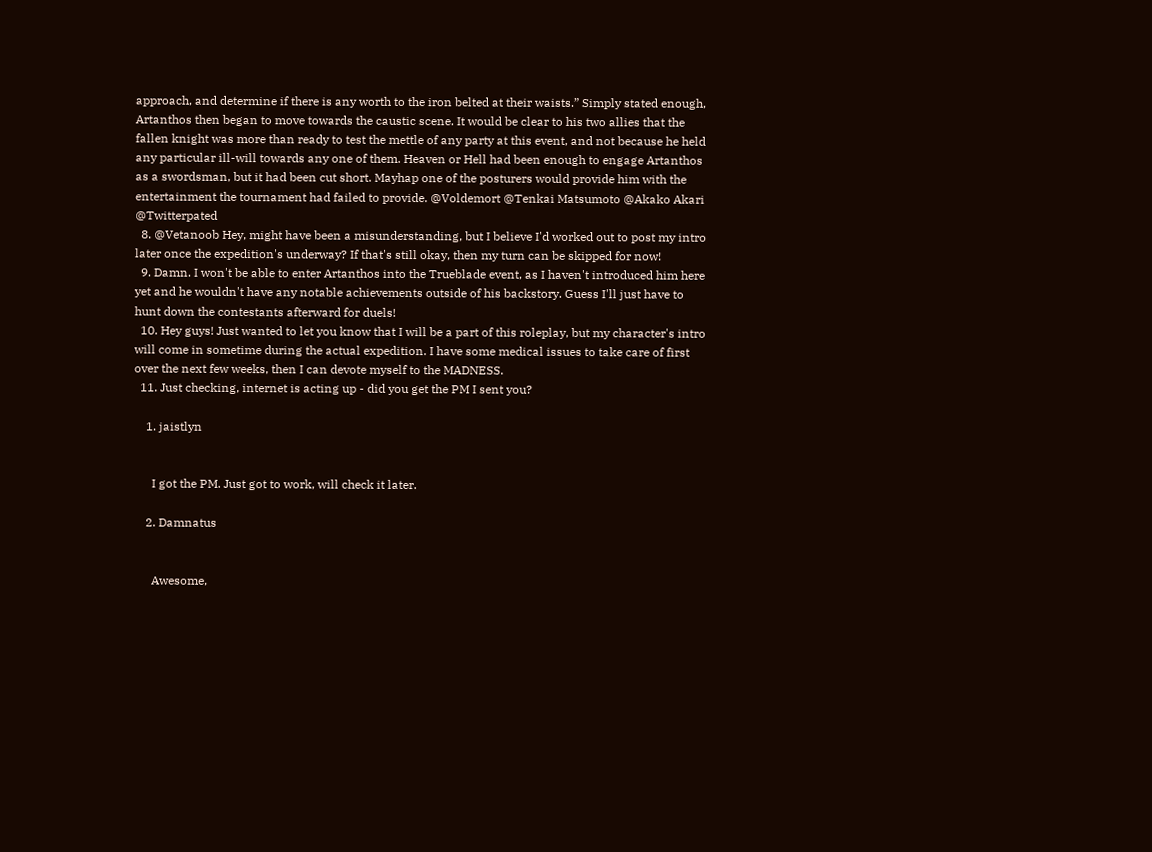approach, and determine if there is any worth to the iron belted at their waists.” Simply stated enough, Artanthos then began to move towards the caustic scene. It would be clear to his two allies that the fallen knight was more than ready to test the mettle of any party at this event, and not because he held any particular ill-will towards any one of them. Heaven or Hell had been enough to engage Artanthos as a swordsman, but it had been cut short. Mayhap one of the posturers would provide him with the entertainment the tournament had failed to provide. @Voldemort @Tenkai Matsumoto @Akako Akari @Twitterpated
  8. @Vetanoob Hey, might have been a misunderstanding, but I believe I'd worked out to post my intro later once the expedition's underway? If that's still okay, then my turn can be skipped for now!
  9. Damn. I won't be able to enter Artanthos into the Trueblade event, as I haven't introduced him here yet and he wouldn't have any notable achievements outside of his backstory. Guess I'll just have to hunt down the contestants afterward for duels!
  10. Hey guys! Just wanted to let you know that I will be a part of this roleplay, but my character's intro will come in sometime during the actual expedition. I have some medical issues to take care of first over the next few weeks, then I can devote myself to the MADNESS.
  11. Just checking, internet is acting up - did you get the PM I sent you?

    1. jaistlyn


      I got the PM. Just got to work, will check it later.

    2. Damnatus


      Awesome,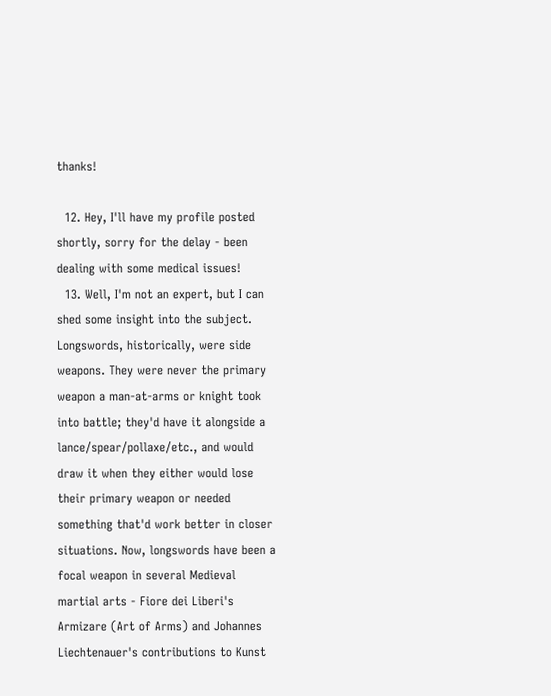thanks!

  12. Hey, I'll have my profile posted shortly, sorry for the delay - been dealing with some medical issues!
  13. Well, I'm not an expert, but I can shed some insight into the subject. Longswords, historically, were side weapons. They were never the primary weapon a man-at-arms or knight took into battle; they'd have it alongside a lance/spear/pollaxe/etc., and would draw it when they either would lose their primary weapon or needed something that'd work better in closer situations. Now, longswords have been a focal weapon in several Medieval martial arts - Fiore dei Liberi's Armizare (Art of Arms) and Johannes Liechtenauer's contributions to Kunst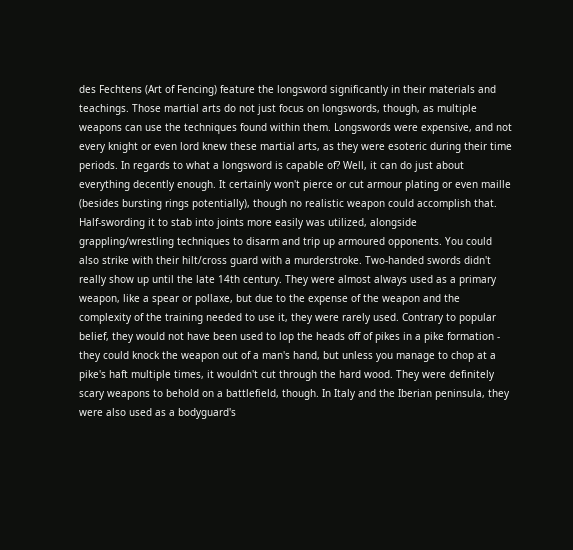des Fechtens (Art of Fencing) feature the longsword significantly in their materials and teachings. Those martial arts do not just focus on longswords, though, as multiple weapons can use the techniques found within them. Longswords were expensive, and not every knight or even lord knew these martial arts, as they were esoteric during their time periods. In regards to what a longsword is capable of? Well, it can do just about everything decently enough. It certainly won't pierce or cut armour plating or even maille (besides bursting rings potentially), though no realistic weapon could accomplish that. Half-swording it to stab into joints more easily was utilized, alongside grappling/wrestling techniques to disarm and trip up armoured opponents. You could also strike with their hilt/cross guard with a murderstroke. Two-handed swords didn't really show up until the late 14th century. They were almost always used as a primary weapon, like a spear or pollaxe, but due to the expense of the weapon and the complexity of the training needed to use it, they were rarely used. Contrary to popular belief, they would not have been used to lop the heads off of pikes in a pike formation - they could knock the weapon out of a man's hand, but unless you manage to chop at a pike's haft multiple times, it wouldn't cut through the hard wood. They were definitely scary weapons to behold on a battlefield, though. In Italy and the Iberian peninsula, they were also used as a bodyguard's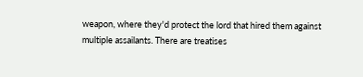weapon, where they'd protect the lord that hired them against multiple assailants. There are treatises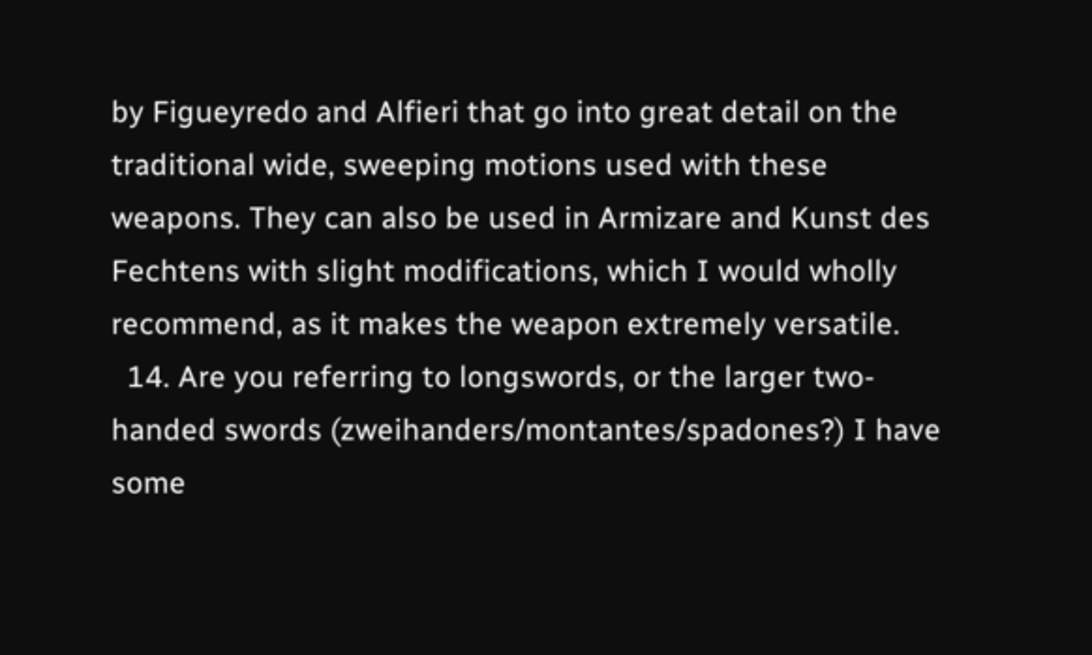by Figueyredo and Alfieri that go into great detail on the traditional wide, sweeping motions used with these weapons. They can also be used in Armizare and Kunst des Fechtens with slight modifications, which I would wholly recommend, as it makes the weapon extremely versatile.
  14. Are you referring to longswords, or the larger two-handed swords (zweihanders/montantes/spadones?) I have some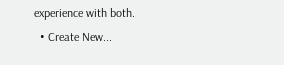experience with both.
  • Create New...